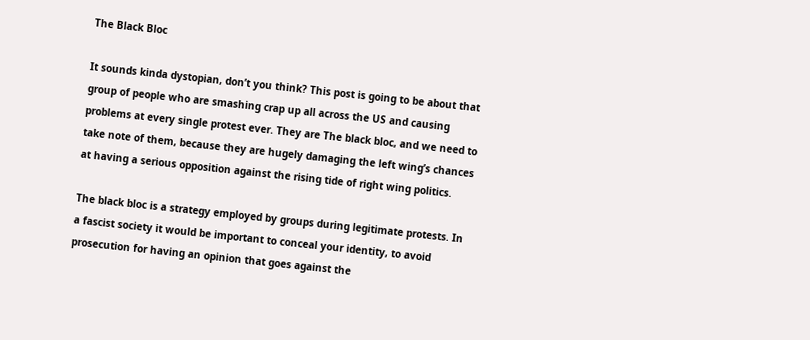The Black Bloc

It sounds kinda dystopian, don’t you think? This post is going to be about that group of people who are smashing crap up all across the US and causing problems at every single protest ever. They are The black bloc, and we need to take note of them, because they are hugely damaging the left wing’s chances at having a serious opposition against the rising tide of right wing politics.

The black bloc is a strategy employed by groups during legitimate protests. In a fascist society it would be important to conceal your identity, to avoid prosecution for having an opinion that goes against the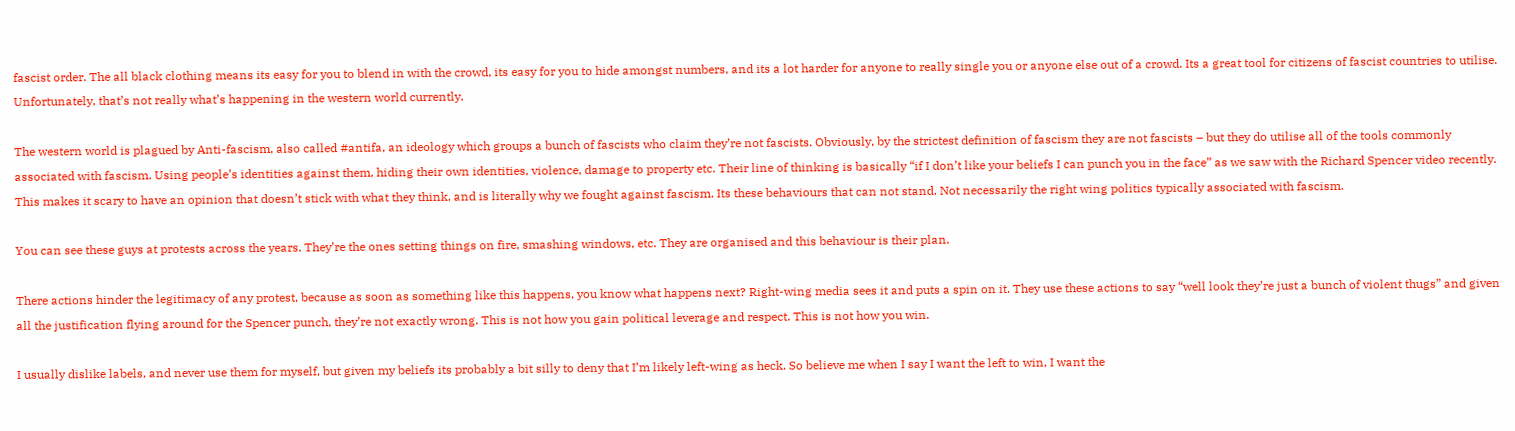fascist order. The all black clothing means its easy for you to blend in with the crowd, its easy for you to hide amongst numbers, and its a lot harder for anyone to really single you or anyone else out of a crowd. Its a great tool for citizens of fascist countries to utilise. Unfortunately, that’s not really what’s happening in the western world currently.

The western world is plagued by Anti-fascism, also called #antifa, an ideology which groups a bunch of fascists who claim they’re not fascists. Obviously, by the strictest definition of fascism they are not fascists – but they do utilise all of the tools commonly associated with fascism. Using people’s identities against them, hiding their own identities, violence, damage to property etc. Their line of thinking is basically “if I don’t like your beliefs I can punch you in the face” as we saw with the Richard Spencer video recently. This makes it scary to have an opinion that doesn’t stick with what they think, and is literally why we fought against fascism. Its these behaviours that can not stand. Not necessarily the right wing politics typically associated with fascism.

You can see these guys at protests across the years. They’re the ones setting things on fire, smashing windows, etc. They are organised and this behaviour is their plan.

There actions hinder the legitimacy of any protest, because as soon as something like this happens, you know what happens next? Right-wing media sees it and puts a spin on it. They use these actions to say “well look they’re just a bunch of violent thugs” and given all the justification flying around for the Spencer punch, they’re not exactly wrong. This is not how you gain political leverage and respect. This is not how you win.

I usually dislike labels, and never use them for myself, but given my beliefs its probably a bit silly to deny that I’m likely left-wing as heck. So believe me when I say I want the left to win, I want the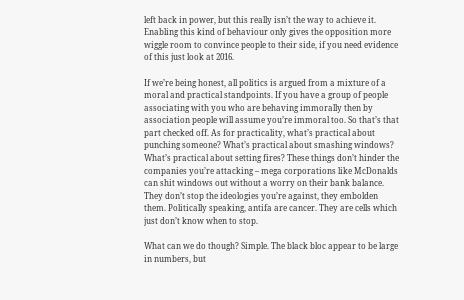left back in power, but this really isn’t the way to achieve it. Enabling this kind of behaviour only gives the opposition more wiggle room to convince people to their side, if you need evidence of this just look at 2016.

If we’re being honest, all politics is argued from a mixture of a moral and practical standpoints. If you have a group of people associating with you who are behaving immorally then by association people will assume you’re immoral too. So that’s that part checked off. As for practicality, what’s practical about punching someone? What’s practical about smashing windows? What’s practical about setting fires? These things don’t hinder the companies you’re attacking – mega corporations like McDonalds can shit windows out without a worry on their bank balance. They don’t stop the ideologies you’re against, they embolden them. Politically speaking, antifa are cancer. They are cells which just don’t know when to stop.

What can we do though? Simple. The black bloc appear to be large in numbers, but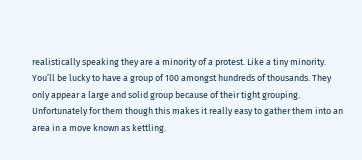realistically speaking they are a minority of a protest. Like a tiny minority. You’ll be lucky to have a group of 100 amongst hundreds of thousands. They only appear a large and solid group because of their tight grouping. Unfortunately for them though this makes it really easy to gather them into an area in a move known as kettling.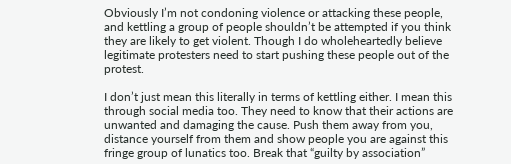Obviously I’m not condoning violence or attacking these people, and kettling a group of people shouldn’t be attempted if you think they are likely to get violent. Though I do wholeheartedly believe legitimate protesters need to start pushing these people out of the protest.

I don’t just mean this literally in terms of kettling either. I mean this through social media too. They need to know that their actions are unwanted and damaging the cause. Push them away from you, distance yourself from them and show people you are against this fringe group of lunatics too. Break that “guilty by association”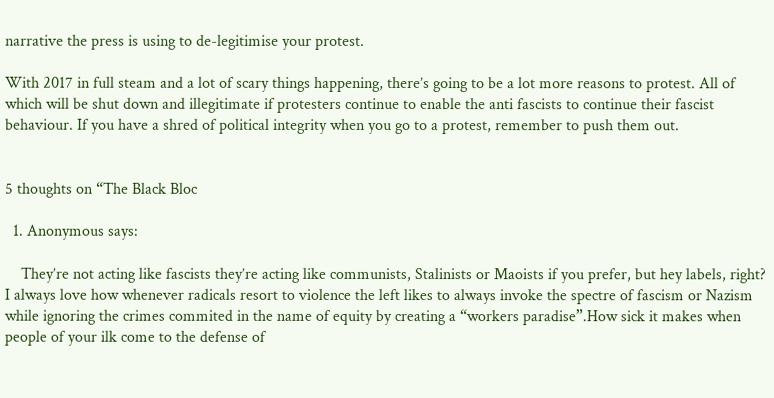narrative the press is using to de-legitimise your protest.

With 2017 in full steam and a lot of scary things happening, there’s going to be a lot more reasons to protest. All of which will be shut down and illegitimate if protesters continue to enable the anti fascists to continue their fascist behaviour. If you have a shred of political integrity when you go to a protest, remember to push them out.


5 thoughts on “The Black Bloc

  1. Anonymous says:

    They’re not acting like fascists they’re acting like communists, Stalinists or Maoists if you prefer, but hey labels, right? I always love how whenever radicals resort to violence the left likes to always invoke the spectre of fascism or Nazism while ignoring the crimes commited in the name of equity by creating a “workers paradise”.How sick it makes when people of your ilk come to the defense of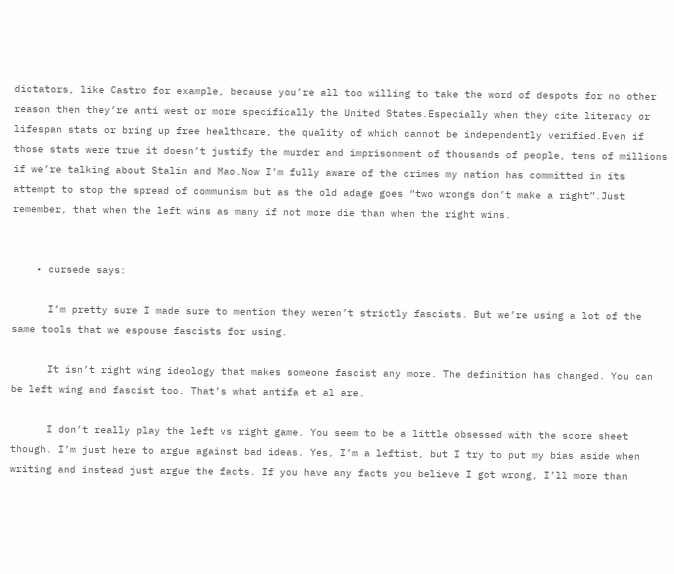dictators, like Castro for example, because you’re all too willing to take the word of despots for no other reason then they’re anti west or more specifically the United States.Especially when they cite literacy or lifespan stats or bring up free healthcare, the quality of which cannot be independently verified.Even if those stats were true it doesn’t justify the murder and imprisonment of thousands of people, tens of millions if we’re talking about Stalin and Mao.Now I’m fully aware of the crimes my nation has committed in its attempt to stop the spread of communism but as the old adage goes “two wrongs don’t make a right”.Just remember, that when the left wins as many if not more die than when the right wins.


    • cursede says:

      I’m pretty sure I made sure to mention they weren’t strictly fascists. But we’re using a lot of the same tools that we espouse fascists for using.

      It isn’t right wing ideology that makes someone fascist any more. The definition has changed. You can be left wing and fascist too. That’s what antifa et al are.

      I don’t really play the left vs right game. You seem to be a little obsessed with the score sheet though. I’m just here to argue against bad ideas. Yes, I’m a leftist, but I try to put my bias aside when writing and instead just argue the facts. If you have any facts you believe I got wrong, I’ll more than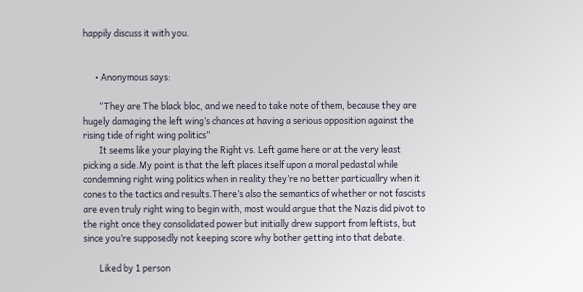happily discuss it with you.


      • Anonymous says:

        “They are The black bloc, and we need to take note of them, because they are hugely damaging the left wing’s chances at having a serious opposition against the rising tide of right wing politics”
        It seems like your playing the Right vs. Left game here or at the very least picking a side.My point is that the left places itself upon a moral pedastal while condemning right wing politics when in reality they’re no better particuallry when it cones to the tactics and results.There’s also the semantics of whether or not fascists are even truly right wing to begin with, most would argue that the Nazis did pivot to the right once they consolidated power but initially drew support from leftists, but since you’re supposedly not keeping score why bother getting into that debate.

        Liked by 1 person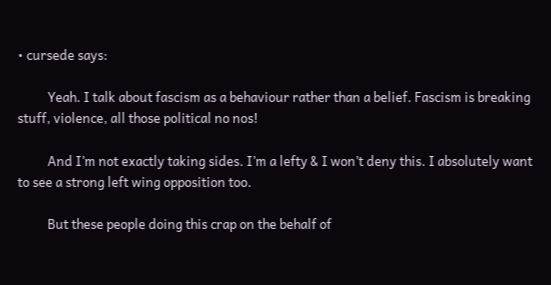• cursede says:

          Yeah. I talk about fascism as a behaviour rather than a belief. Fascism is breaking stuff, violence, all those political no nos!

          And I’m not exactly taking sides. I’m a lefty & I won’t deny this. I absolutely want to see a strong left wing opposition too.

          But these people doing this crap on the behalf of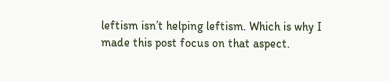leftism isn’t helping leftism. Which is why I made this post focus on that aspect.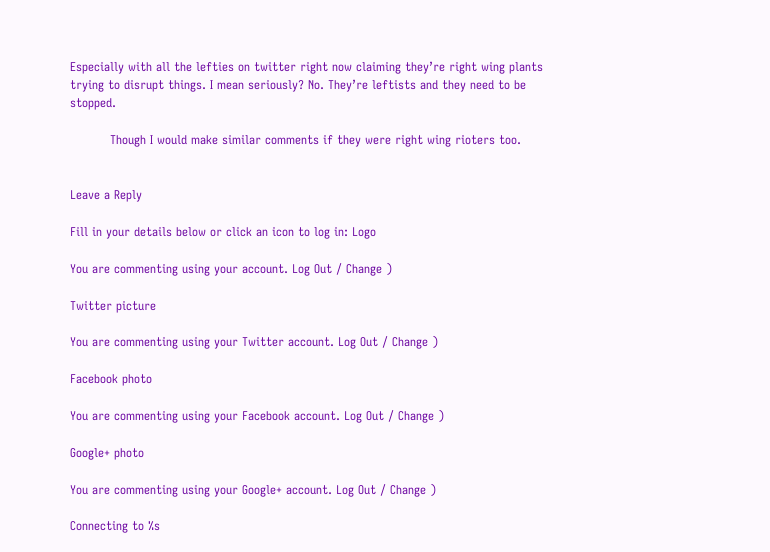Especially with all the lefties on twitter right now claiming they’re right wing plants trying to disrupt things. I mean seriously? No. They’re leftists and they need to be stopped.

          Though I would make similar comments if they were right wing rioters too.


Leave a Reply

Fill in your details below or click an icon to log in: Logo

You are commenting using your account. Log Out / Change )

Twitter picture

You are commenting using your Twitter account. Log Out / Change )

Facebook photo

You are commenting using your Facebook account. Log Out / Change )

Google+ photo

You are commenting using your Google+ account. Log Out / Change )

Connecting to %s